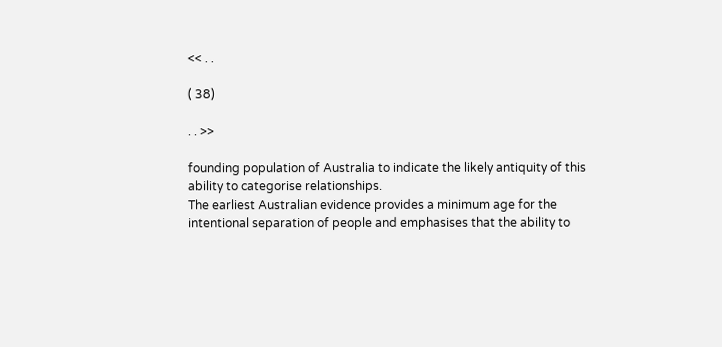<< . .

( 38)

. . >>

founding population of Australia to indicate the likely antiquity of this
ability to categorise relationships.
The earliest Australian evidence provides a minimum age for the
intentional separation of people and emphasises that the ability to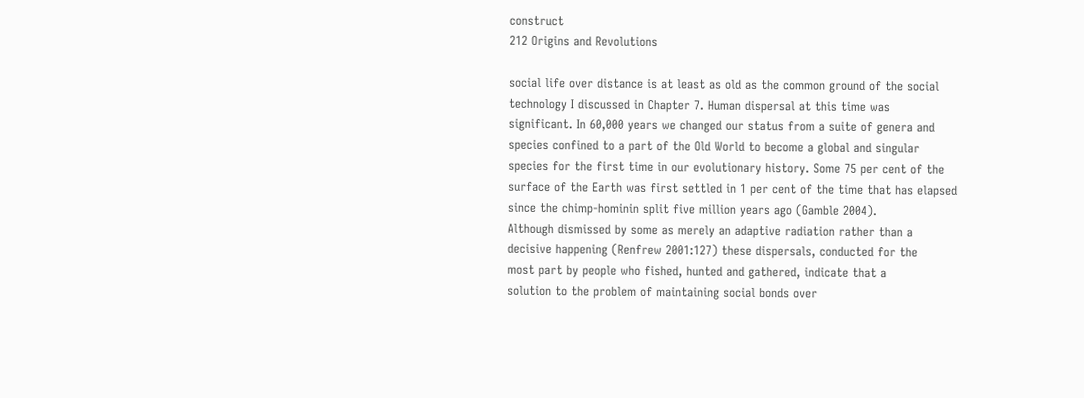construct
212 Origins and Revolutions

social life over distance is at least as old as the common ground of the social
technology I discussed in Chapter 7. Human dispersal at this time was
significant. In 60,000 years we changed our status from a suite of genera and
species confined to a part of the Old World to become a global and singular
species for the first time in our evolutionary history. Some 75 per cent of the
surface of the Earth was first settled in 1 per cent of the time that has elapsed
since the chimp-hominin split five million years ago (Gamble 2004).
Although dismissed by some as merely an adaptive radiation rather than a
decisive happening (Renfrew 2001:127) these dispersals, conducted for the
most part by people who fished, hunted and gathered, indicate that a
solution to the problem of maintaining social bonds over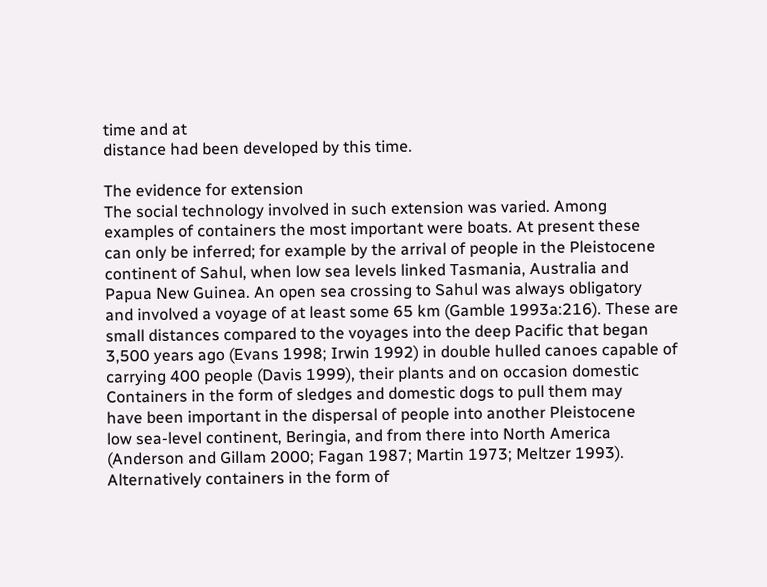time and at
distance had been developed by this time.

The evidence for extension
The social technology involved in such extension was varied. Among
examples of containers the most important were boats. At present these
can only be inferred; for example by the arrival of people in the Pleistocene
continent of Sahul, when low sea levels linked Tasmania, Australia and
Papua New Guinea. An open sea crossing to Sahul was always obligatory
and involved a voyage of at least some 65 km (Gamble 1993a:216). These are
small distances compared to the voyages into the deep Pacific that began
3,500 years ago (Evans 1998; Irwin 1992) in double hulled canoes capable of
carrying 400 people (Davis 1999), their plants and on occasion domestic
Containers in the form of sledges and domestic dogs to pull them may
have been important in the dispersal of people into another Pleistocene
low sea-level continent, Beringia, and from there into North America
(Anderson and Gillam 2000; Fagan 1987; Martin 1973; Meltzer 1993).
Alternatively containers in the form of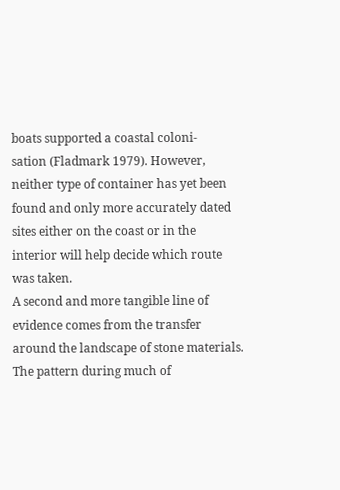boats supported a coastal coloni-
sation (Fladmark 1979). However, neither type of container has yet been
found and only more accurately dated sites either on the coast or in the
interior will help decide which route was taken.
A second and more tangible line of evidence comes from the transfer
around the landscape of stone materials. The pattern during much of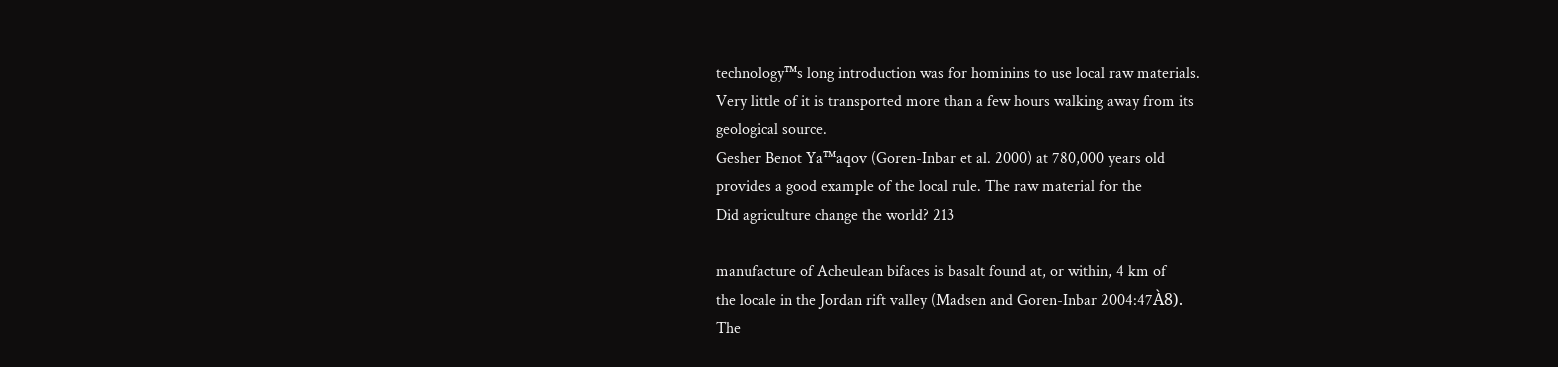technology™s long introduction was for hominins to use local raw materials.
Very little of it is transported more than a few hours walking away from its
geological source.
Gesher Benot Ya™aqov (Goren-Inbar et al. 2000) at 780,000 years old
provides a good example of the local rule. The raw material for the
Did agriculture change the world? 213

manufacture of Acheulean bifaces is basalt found at, or within, 4 km of
the locale in the Jordan rift valley (Madsen and Goren-Inbar 2004:47À8).
The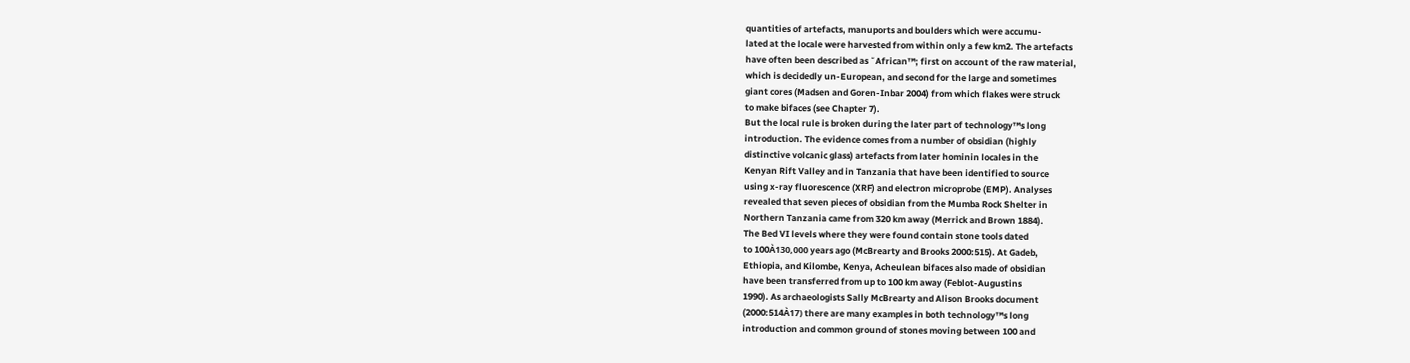quantities of artefacts, manuports and boulders which were accumu-
lated at the locale were harvested from within only a few km2. The artefacts
have often been described as ˜African™; first on account of the raw material,
which is decidedly un-European, and second for the large and sometimes
giant cores (Madsen and Goren-Inbar 2004) from which flakes were struck
to make bifaces (see Chapter 7).
But the local rule is broken during the later part of technology™s long
introduction. The evidence comes from a number of obsidian (highly
distinctive volcanic glass) artefacts from later hominin locales in the
Kenyan Rift Valley and in Tanzania that have been identified to source
using x-ray fluorescence (XRF) and electron microprobe (EMP). Analyses
revealed that seven pieces of obsidian from the Mumba Rock Shelter in
Northern Tanzania came from 320 km away (Merrick and Brown 1884).
The Bed VI levels where they were found contain stone tools dated
to 100À130,000 years ago (McBrearty and Brooks 2000:515). At Gadeb,
Ethiopia, and Kilombe, Kenya, Acheulean bifaces also made of obsidian
have been transferred from up to 100 km away (Feblot-Augustins
1990). As archaeologists Sally McBrearty and Alison Brooks document
(2000:514À17) there are many examples in both technology™s long
introduction and common ground of stones moving between 100 and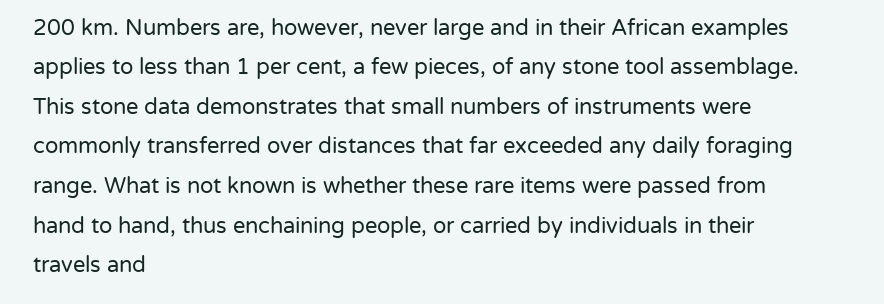200 km. Numbers are, however, never large and in their African examples
applies to less than 1 per cent, a few pieces, of any stone tool assemblage.
This stone data demonstrates that small numbers of instruments were
commonly transferred over distances that far exceeded any daily foraging
range. What is not known is whether these rare items were passed from
hand to hand, thus enchaining people, or carried by individuals in their
travels and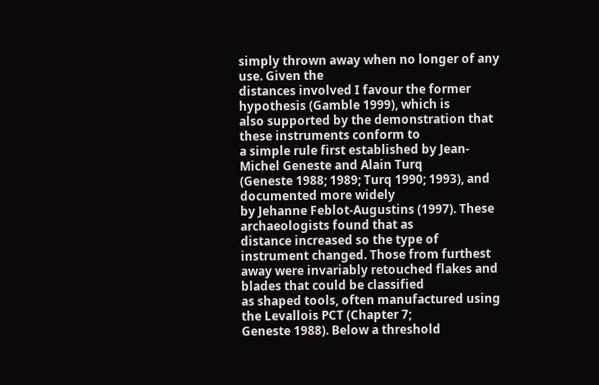simply thrown away when no longer of any use. Given the
distances involved I favour the former hypothesis (Gamble 1999), which is
also supported by the demonstration that these instruments conform to
a simple rule first established by Jean-Michel Geneste and Alain Turq
(Geneste 1988; 1989; Turq 1990; 1993), and documented more widely
by Jehanne Feblot-Augustins (1997). These archaeologists found that as
distance increased so the type of instrument changed. Those from furthest
away were invariably retouched flakes and blades that could be classified
as shaped tools, often manufactured using the Levallois PCT (Chapter 7;
Geneste 1988). Below a threshold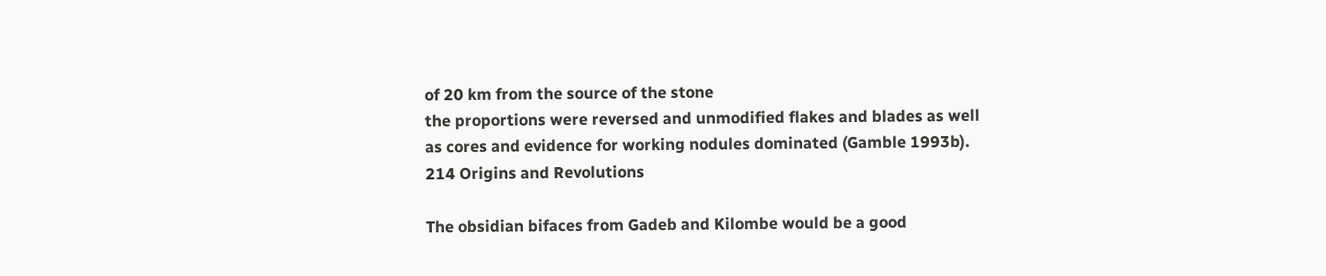of 20 km from the source of the stone
the proportions were reversed and unmodified flakes and blades as well
as cores and evidence for working nodules dominated (Gamble 1993b).
214 Origins and Revolutions

The obsidian bifaces from Gadeb and Kilombe would be a good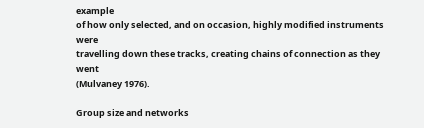example
of how only selected, and on occasion, highly modified instruments were
travelling down these tracks, creating chains of connection as they went
(Mulvaney 1976).

Group size and networks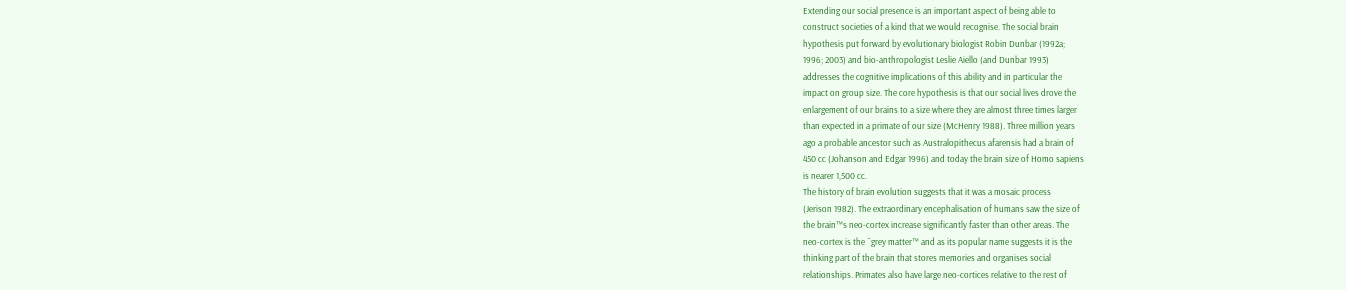Extending our social presence is an important aspect of being able to
construct societies of a kind that we would recognise. The social brain
hypothesis put forward by evolutionary biologist Robin Dunbar (1992a;
1996; 2003) and bio-anthropologist Leslie Aiello (and Dunbar 1993)
addresses the cognitive implications of this ability and in particular the
impact on group size. The core hypothesis is that our social lives drove the
enlargement of our brains to a size where they are almost three times larger
than expected in a primate of our size (McHenry 1988). Three million years
ago a probable ancestor such as Australopithecus afarensis had a brain of
450 cc (Johanson and Edgar 1996) and today the brain size of Homo sapiens
is nearer 1,500 cc.
The history of brain evolution suggests that it was a mosaic process
(Jerison 1982). The extraordinary encephalisation of humans saw the size of
the brain™s neo-cortex increase significantly faster than other areas. The
neo-cortex is the ˜grey matter™ and as its popular name suggests it is the
thinking part of the brain that stores memories and organises social
relationships. Primates also have large neo-cortices relative to the rest of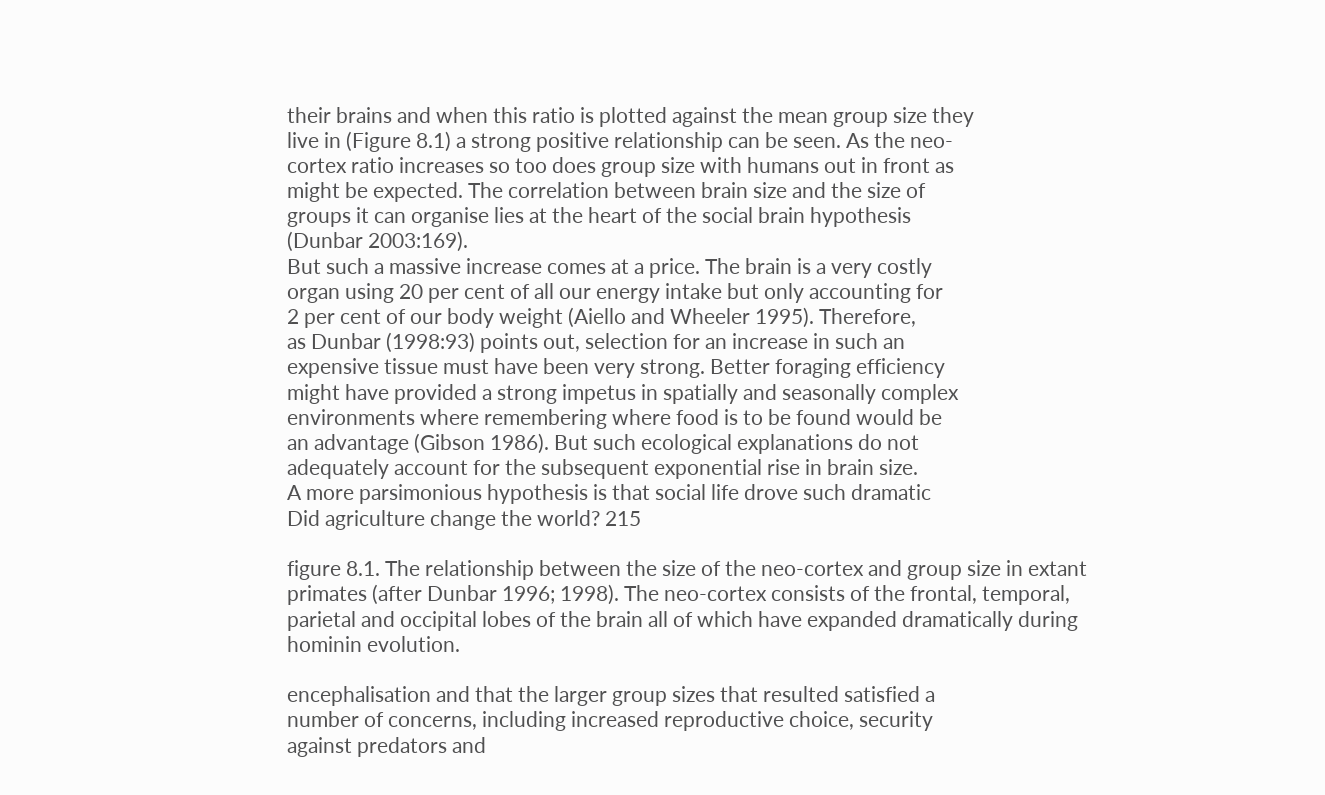their brains and when this ratio is plotted against the mean group size they
live in (Figure 8.1) a strong positive relationship can be seen. As the neo-
cortex ratio increases so too does group size with humans out in front as
might be expected. The correlation between brain size and the size of
groups it can organise lies at the heart of the social brain hypothesis
(Dunbar 2003:169).
But such a massive increase comes at a price. The brain is a very costly
organ using 20 per cent of all our energy intake but only accounting for
2 per cent of our body weight (Aiello and Wheeler 1995). Therefore,
as Dunbar (1998:93) points out, selection for an increase in such an
expensive tissue must have been very strong. Better foraging efficiency
might have provided a strong impetus in spatially and seasonally complex
environments where remembering where food is to be found would be
an advantage (Gibson 1986). But such ecological explanations do not
adequately account for the subsequent exponential rise in brain size.
A more parsimonious hypothesis is that social life drove such dramatic
Did agriculture change the world? 215

figure 8.1. The relationship between the size of the neo-cortex and group size in extant
primates (after Dunbar 1996; 1998). The neo-cortex consists of the frontal, temporal,
parietal and occipital lobes of the brain all of which have expanded dramatically during
hominin evolution.

encephalisation and that the larger group sizes that resulted satisfied a
number of concerns, including increased reproductive choice, security
against predators and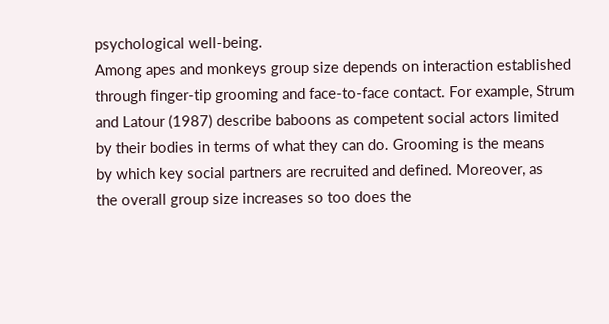psychological well-being.
Among apes and monkeys group size depends on interaction established
through finger-tip grooming and face-to-face contact. For example, Strum
and Latour (1987) describe baboons as competent social actors limited
by their bodies in terms of what they can do. Grooming is the means
by which key social partners are recruited and defined. Moreover, as
the overall group size increases so too does the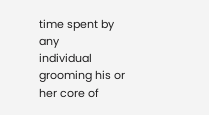time spent by any
individual grooming his or her core of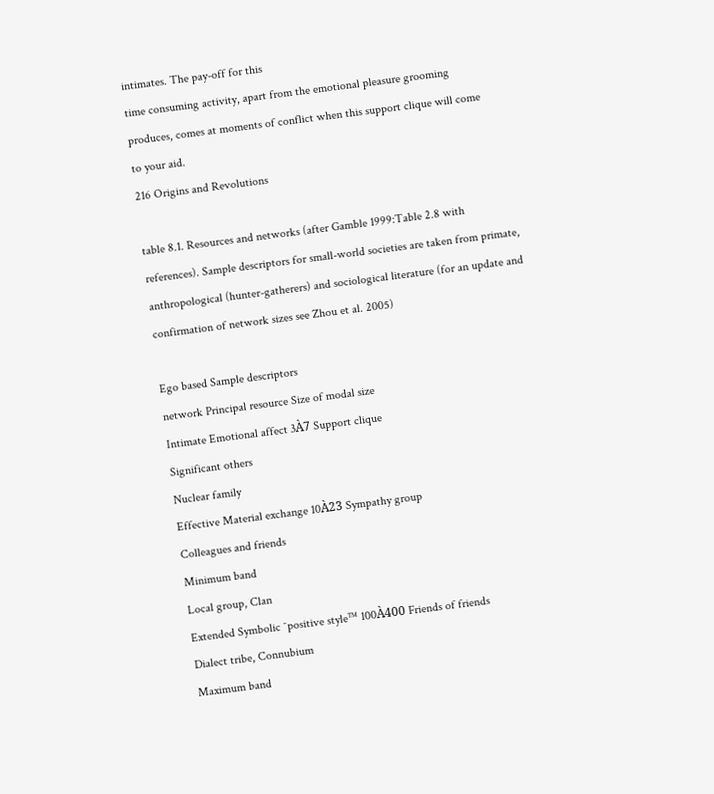intimates. The pay-off for this
time consuming activity, apart from the emotional pleasure grooming
produces, comes at moments of conflict when this support clique will come
to your aid.
216 Origins and Revolutions

table 8.1. Resources and networks (after Gamble 1999:Table 2.8 with
references). Sample descriptors for small-world societies are taken from primate,
anthropological (hunter-gatherers) and sociological literature (for an update and
confirmation of network sizes see Zhou et al. 2005)

Ego based Sample descriptors
network Principal resource Size of modal size
Intimate Emotional affect 3À7 Support clique
Significant others
Nuclear family
Effective Material exchange 10À23 Sympathy group
Colleagues and friends
Minimum band
Local group, Clan
Extended Symbolic ˜positive style™ 100À400 Friends of friends
Dialect tribe, Connubium
Maximum band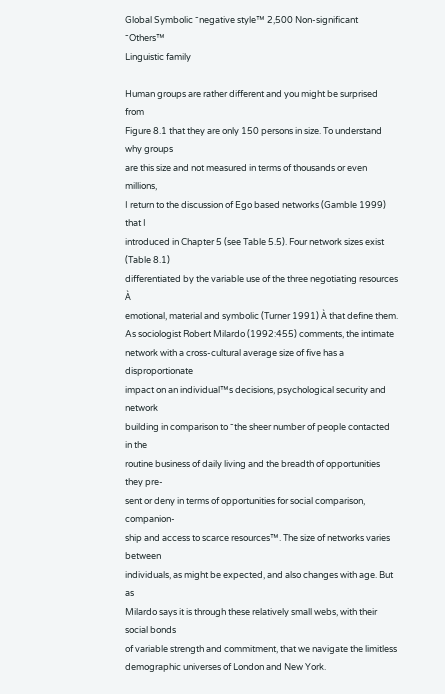Global Symbolic ˜negative style™ 2,500 Non-significant ˜Others™
Linguistic family

Human groups are rather different and you might be surprised from
Figure 8.1 that they are only 150 persons in size. To understand why groups
are this size and not measured in terms of thousands or even millions,
I return to the discussion of Ego based networks (Gamble 1999) that I
introduced in Chapter 5 (see Table 5.5). Four network sizes exist (Table 8.1)
differentiated by the variable use of the three negotiating resources À
emotional, material and symbolic (Turner 1991) À that define them.
As sociologist Robert Milardo (1992:455) comments, the intimate
network with a cross-cultural average size of five has a disproportionate
impact on an individual™s decisions, psychological security and network
building in comparison to ˜the sheer number of people contacted in the
routine business of daily living and the breadth of opportunities they pre-
sent or deny in terms of opportunities for social comparison, companion-
ship and access to scarce resources™. The size of networks varies between
individuals, as might be expected, and also changes with age. But as
Milardo says it is through these relatively small webs, with their social bonds
of variable strength and commitment, that we navigate the limitless
demographic universes of London and New York.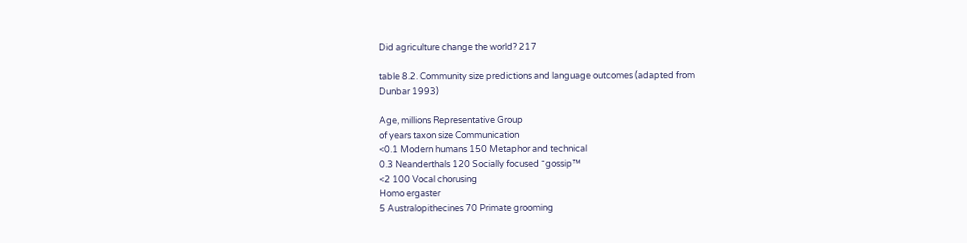Did agriculture change the world? 217

table 8.2. Community size predictions and language outcomes (adapted from
Dunbar 1993)

Age, millions Representative Group
of years taxon size Communication
<0.1 Modern humans 150 Metaphor and technical
0.3 Neanderthals 120 Socially focused ˜gossip™
<2 100 Vocal chorusing
Homo ergaster
5 Australopithecines 70 Primate grooming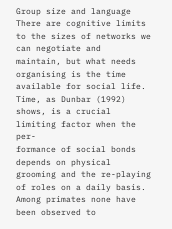Group size and language
There are cognitive limits to the sizes of networks we can negotiate and
maintain, but what needs organising is the time available for social life.
Time, as Dunbar (1992) shows, is a crucial limiting factor when the per-
formance of social bonds depends on physical grooming and the re-playing
of roles on a daily basis. Among primates none have been observed to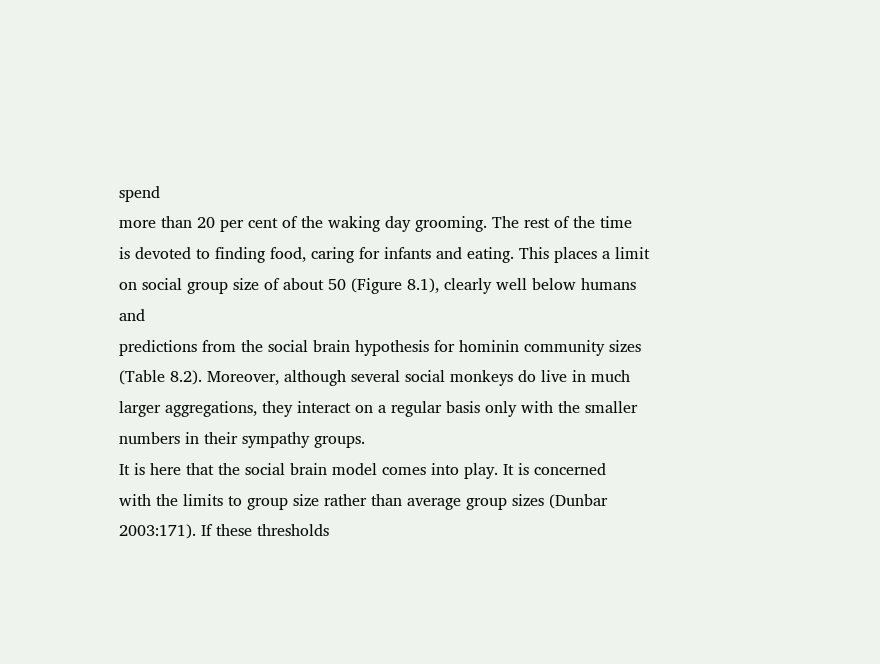spend
more than 20 per cent of the waking day grooming. The rest of the time
is devoted to finding food, caring for infants and eating. This places a limit
on social group size of about 50 (Figure 8.1), clearly well below humans and
predictions from the social brain hypothesis for hominin community sizes
(Table 8.2). Moreover, although several social monkeys do live in much
larger aggregations, they interact on a regular basis only with the smaller
numbers in their sympathy groups.
It is here that the social brain model comes into play. It is concerned
with the limits to group size rather than average group sizes (Dunbar
2003:171). If these thresholds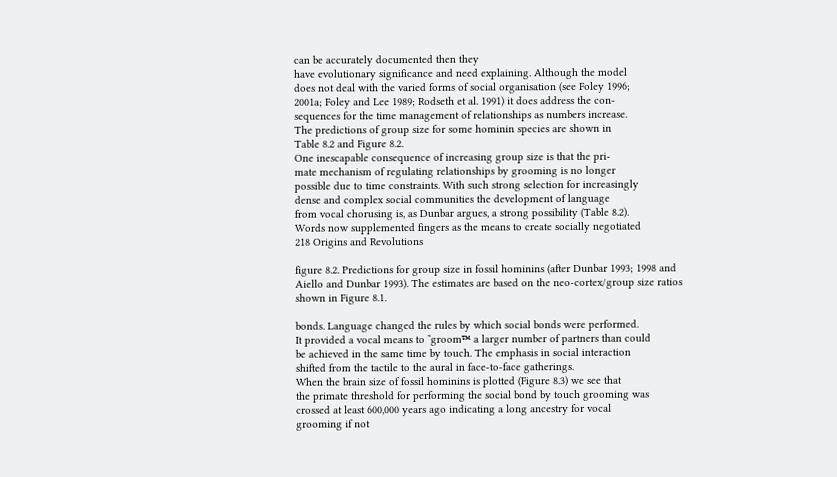can be accurately documented then they
have evolutionary significance and need explaining. Although the model
does not deal with the varied forms of social organisation (see Foley 1996;
2001a; Foley and Lee 1989; Rodseth et al. 1991) it does address the con-
sequences for the time management of relationships as numbers increase.
The predictions of group size for some hominin species are shown in
Table 8.2 and Figure 8.2.
One inescapable consequence of increasing group size is that the pri-
mate mechanism of regulating relationships by grooming is no longer
possible due to time constraints. With such strong selection for increasingly
dense and complex social communities the development of language
from vocal chorusing is, as Dunbar argues, a strong possibility (Table 8.2).
Words now supplemented fingers as the means to create socially negotiated
218 Origins and Revolutions

figure 8.2. Predictions for group size in fossil hominins (after Dunbar 1993; 1998 and
Aiello and Dunbar 1993). The estimates are based on the neo-cortex/group size ratios
shown in Figure 8.1.

bonds. Language changed the rules by which social bonds were performed.
It provided a vocal means to ˜groom™ a larger number of partners than could
be achieved in the same time by touch. The emphasis in social interaction
shifted from the tactile to the aural in face-to-face gatherings.
When the brain size of fossil hominins is plotted (Figure 8.3) we see that
the primate threshold for performing the social bond by touch grooming was
crossed at least 600,000 years ago indicating a long ancestry for vocal
grooming if not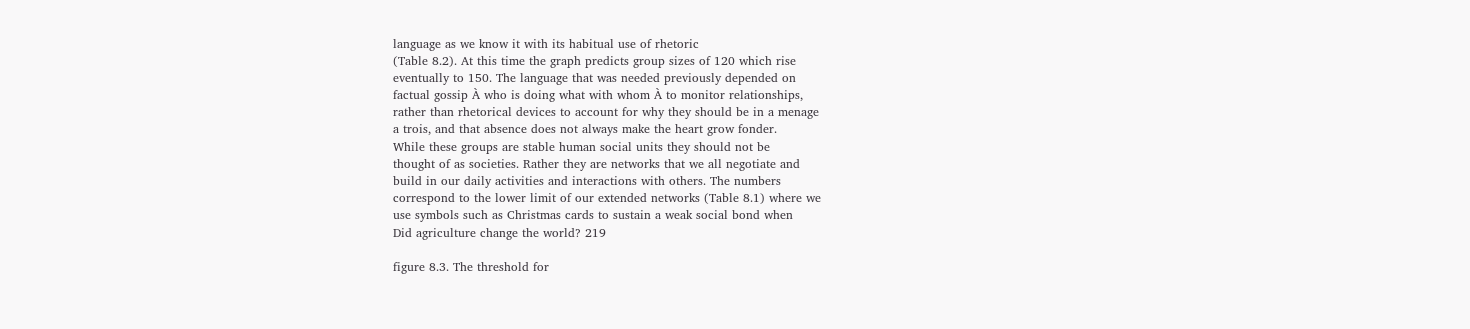language as we know it with its habitual use of rhetoric
(Table 8.2). At this time the graph predicts group sizes of 120 which rise
eventually to 150. The language that was needed previously depended on
factual gossip À who is doing what with whom À to monitor relationships,
rather than rhetorical devices to account for why they should be in a menage
a trois, and that absence does not always make the heart grow fonder.
While these groups are stable human social units they should not be
thought of as societies. Rather they are networks that we all negotiate and
build in our daily activities and interactions with others. The numbers
correspond to the lower limit of our extended networks (Table 8.1) where we
use symbols such as Christmas cards to sustain a weak social bond when
Did agriculture change the world? 219

figure 8.3. The threshold for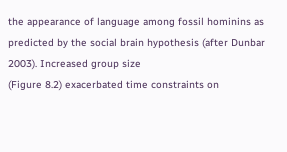the appearance of language among fossil hominins as
predicted by the social brain hypothesis (after Dunbar 2003). Increased group size
(Figure 8.2) exacerbated time constraints on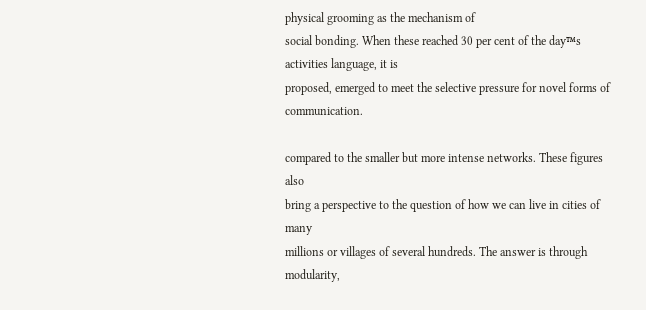physical grooming as the mechanism of
social bonding. When these reached 30 per cent of the day™s activities language, it is
proposed, emerged to meet the selective pressure for novel forms of communication.

compared to the smaller but more intense networks. These figures also
bring a perspective to the question of how we can live in cities of many
millions or villages of several hundreds. The answer is through modularity,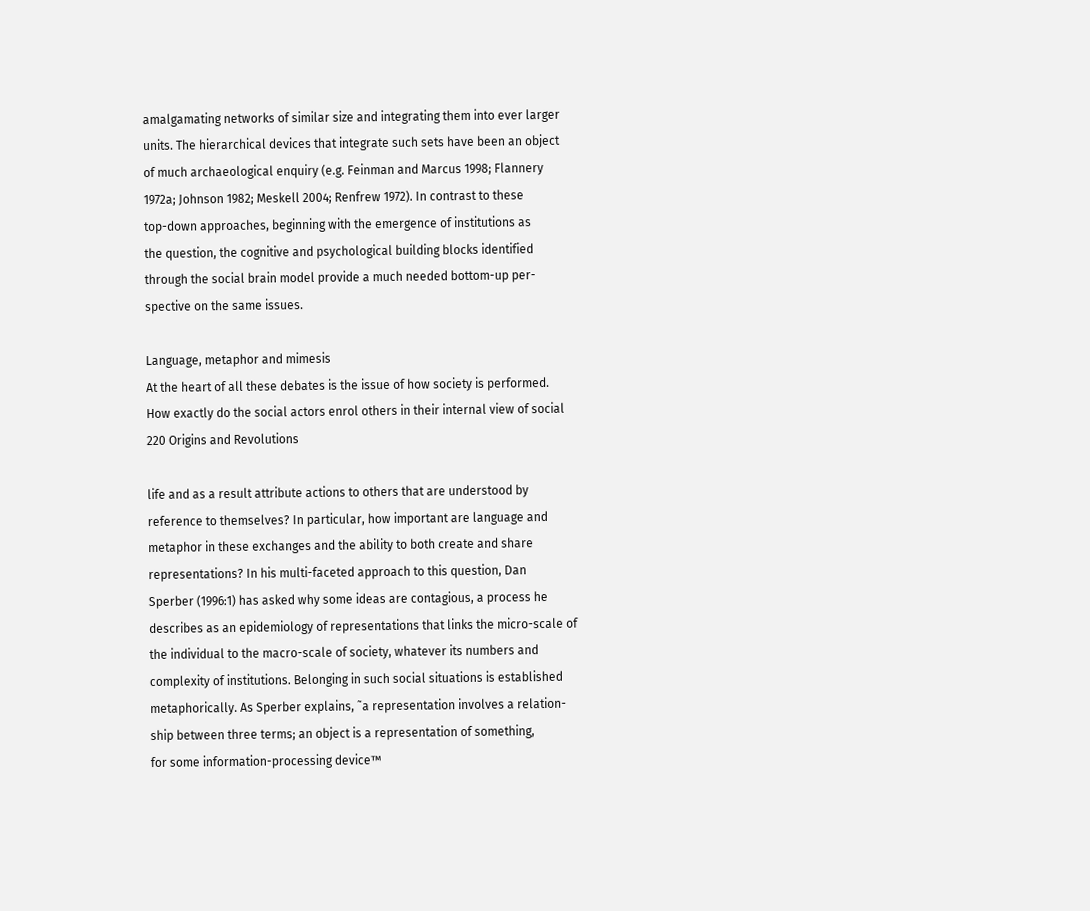amalgamating networks of similar size and integrating them into ever larger
units. The hierarchical devices that integrate such sets have been an object
of much archaeological enquiry (e.g. Feinman and Marcus 1998; Flannery
1972a; Johnson 1982; Meskell 2004; Renfrew 1972). In contrast to these
top-down approaches, beginning with the emergence of institutions as
the question, the cognitive and psychological building blocks identified
through the social brain model provide a much needed bottom-up per-
spective on the same issues.

Language, metaphor and mimesis
At the heart of all these debates is the issue of how society is performed.
How exactly do the social actors enrol others in their internal view of social
220 Origins and Revolutions

life and as a result attribute actions to others that are understood by
reference to themselves? In particular, how important are language and
metaphor in these exchanges and the ability to both create and share
representations? In his multi-faceted approach to this question, Dan
Sperber (1996:1) has asked why some ideas are contagious, a process he
describes as an epidemiology of representations that links the micro-scale of
the individual to the macro-scale of society, whatever its numbers and
complexity of institutions. Belonging in such social situations is established
metaphorically. As Sperber explains, ˜a representation involves a relation-
ship between three terms; an object is a representation of something,
for some information-processing device™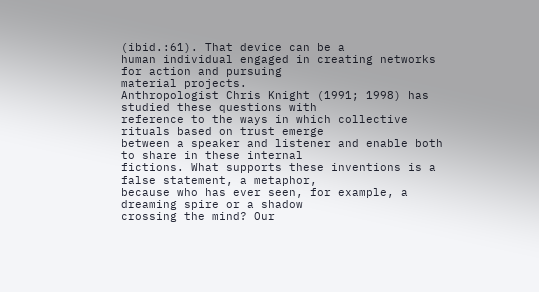(ibid.:61). That device can be a
human individual engaged in creating networks for action and pursuing
material projects.
Anthropologist Chris Knight (1991; 1998) has studied these questions with
reference to the ways in which collective rituals based on trust emerge
between a speaker and listener and enable both to share in these internal
fictions. What supports these inventions is a false statement, a metaphor,
because who has ever seen, for example, a dreaming spire or a shadow
crossing the mind? Our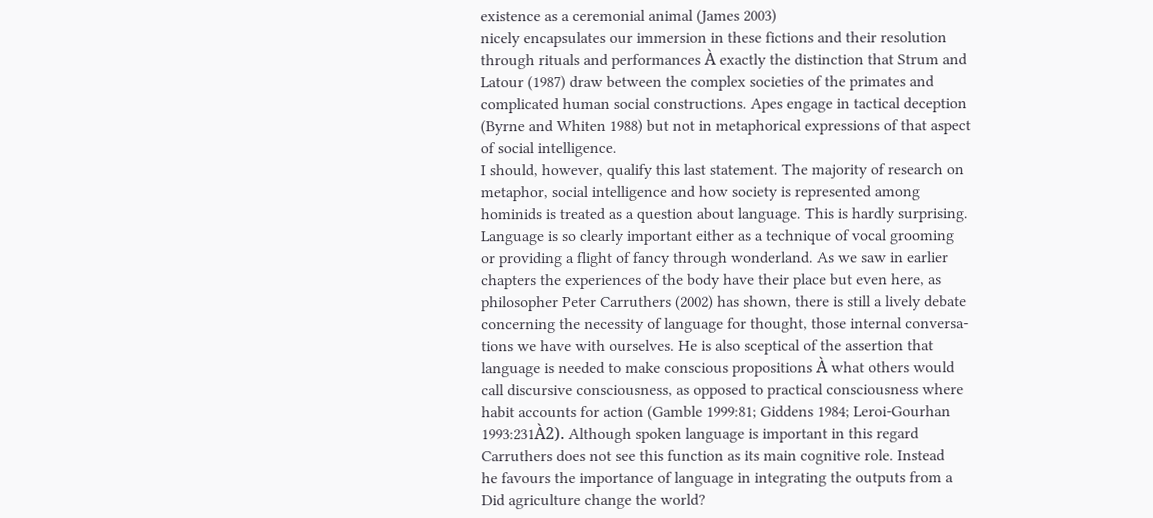existence as a ceremonial animal (James 2003)
nicely encapsulates our immersion in these fictions and their resolution
through rituals and performances À exactly the distinction that Strum and
Latour (1987) draw between the complex societies of the primates and
complicated human social constructions. Apes engage in tactical deception
(Byrne and Whiten 1988) but not in metaphorical expressions of that aspect
of social intelligence.
I should, however, qualify this last statement. The majority of research on
metaphor, social intelligence and how society is represented among
hominids is treated as a question about language. This is hardly surprising.
Language is so clearly important either as a technique of vocal grooming
or providing a flight of fancy through wonderland. As we saw in earlier
chapters the experiences of the body have their place but even here, as
philosopher Peter Carruthers (2002) has shown, there is still a lively debate
concerning the necessity of language for thought, those internal conversa-
tions we have with ourselves. He is also sceptical of the assertion that
language is needed to make conscious propositions À what others would
call discursive consciousness, as opposed to practical consciousness where
habit accounts for action (Gamble 1999:81; Giddens 1984; Leroi-Gourhan
1993:231À2). Although spoken language is important in this regard
Carruthers does not see this function as its main cognitive role. Instead
he favours the importance of language in integrating the outputs from a
Did agriculture change the world?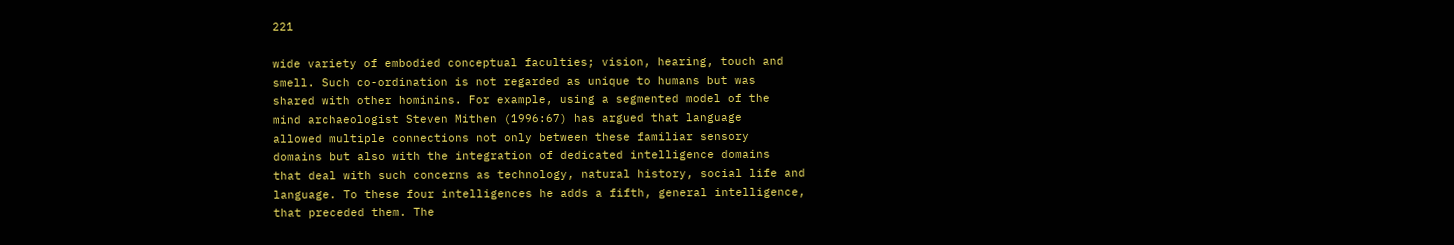221

wide variety of embodied conceptual faculties; vision, hearing, touch and
smell. Such co-ordination is not regarded as unique to humans but was
shared with other hominins. For example, using a segmented model of the
mind archaeologist Steven Mithen (1996:67) has argued that language
allowed multiple connections not only between these familiar sensory
domains but also with the integration of dedicated intelligence domains
that deal with such concerns as technology, natural history, social life and
language. To these four intelligences he adds a fifth, general intelligence,
that preceded them. The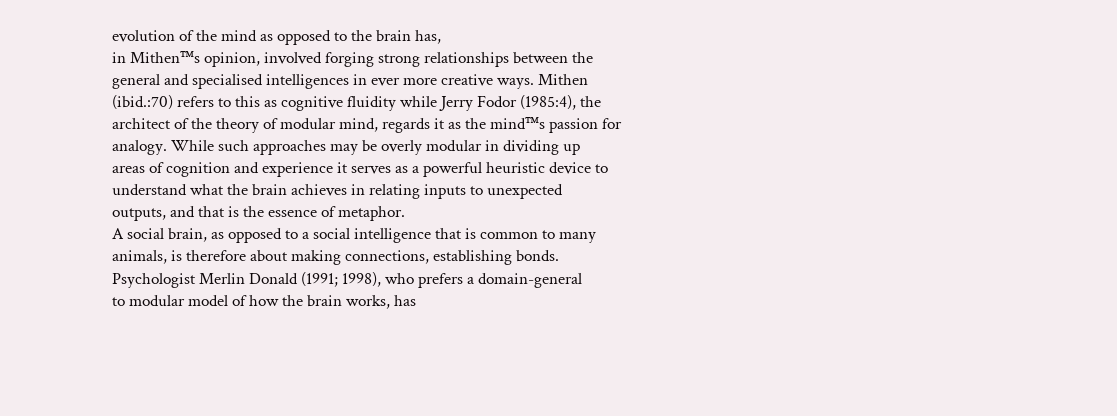evolution of the mind as opposed to the brain has,
in Mithen™s opinion, involved forging strong relationships between the
general and specialised intelligences in ever more creative ways. Mithen
(ibid.:70) refers to this as cognitive fluidity while Jerry Fodor (1985:4), the
architect of the theory of modular mind, regards it as the mind™s passion for
analogy. While such approaches may be overly modular in dividing up
areas of cognition and experience it serves as a powerful heuristic device to
understand what the brain achieves in relating inputs to unexpected
outputs, and that is the essence of metaphor.
A social brain, as opposed to a social intelligence that is common to many
animals, is therefore about making connections, establishing bonds.
Psychologist Merlin Donald (1991; 1998), who prefers a domain-general
to modular model of how the brain works, has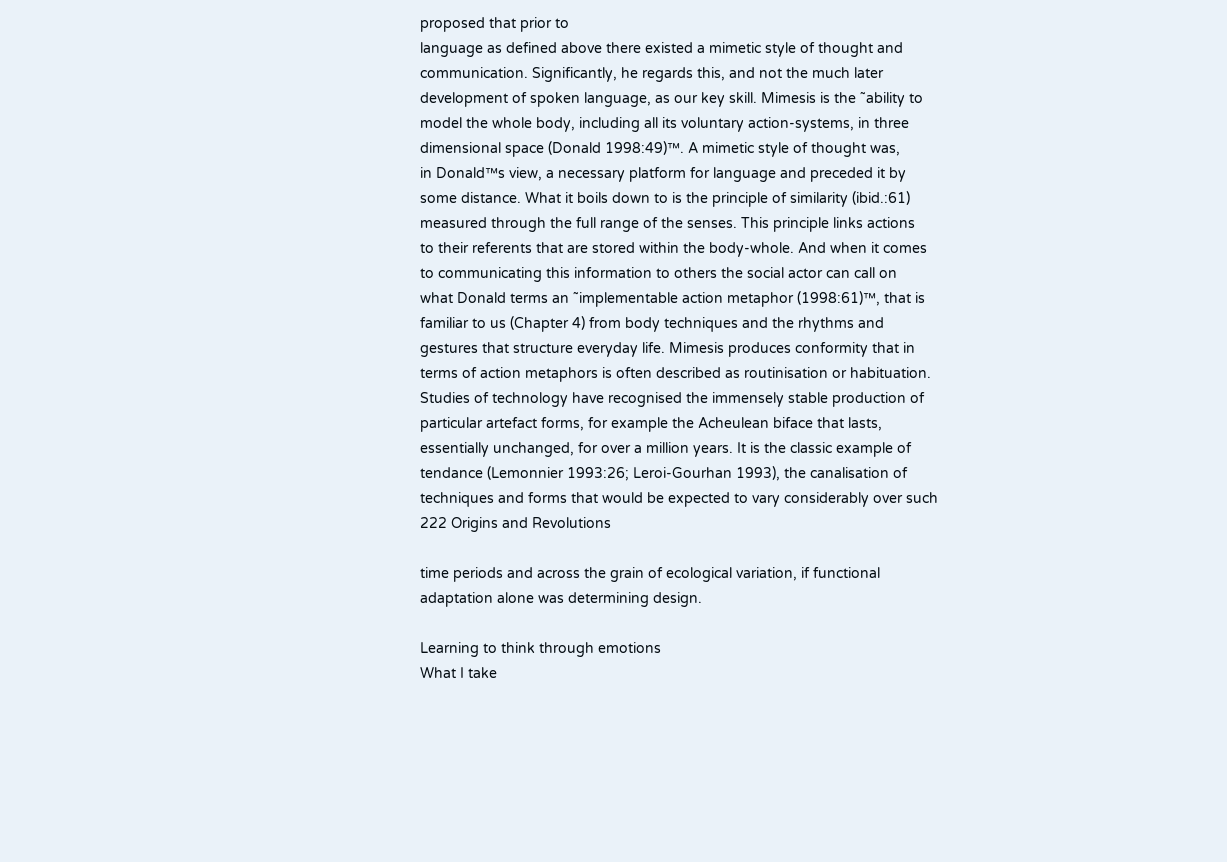proposed that prior to
language as defined above there existed a mimetic style of thought and
communication. Significantly, he regards this, and not the much later
development of spoken language, as our key skill. Mimesis is the ˜ability to
model the whole body, including all its voluntary action-systems, in three
dimensional space (Donald 1998:49)™. A mimetic style of thought was,
in Donald™s view, a necessary platform for language and preceded it by
some distance. What it boils down to is the principle of similarity (ibid.:61)
measured through the full range of the senses. This principle links actions
to their referents that are stored within the body-whole. And when it comes
to communicating this information to others the social actor can call on
what Donald terms an ˜implementable action metaphor (1998:61)™, that is
familiar to us (Chapter 4) from body techniques and the rhythms and
gestures that structure everyday life. Mimesis produces conformity that in
terms of action metaphors is often described as routinisation or habituation.
Studies of technology have recognised the immensely stable production of
particular artefact forms, for example the Acheulean biface that lasts,
essentially unchanged, for over a million years. It is the classic example of
tendance (Lemonnier 1993:26; Leroi-Gourhan 1993), the canalisation of
techniques and forms that would be expected to vary considerably over such
222 Origins and Revolutions

time periods and across the grain of ecological variation, if functional
adaptation alone was determining design.

Learning to think through emotions
What I take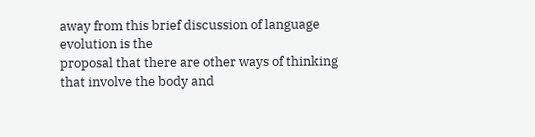away from this brief discussion of language evolution is the
proposal that there are other ways of thinking that involve the body and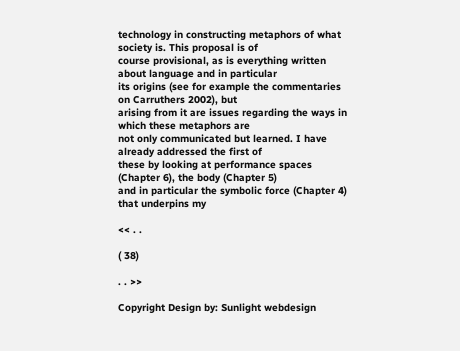technology in constructing metaphors of what society is. This proposal is of
course provisional, as is everything written about language and in particular
its origins (see for example the commentaries on Carruthers 2002), but
arising from it are issues regarding the ways in which these metaphors are
not only communicated but learned. I have already addressed the first of
these by looking at performance spaces (Chapter 6), the body (Chapter 5)
and in particular the symbolic force (Chapter 4) that underpins my

<< . .

( 38)

. . >>

Copyright Design by: Sunlight webdesign